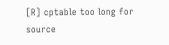[R] cptable too long for source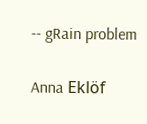-- gRain problem

Anna Eklöf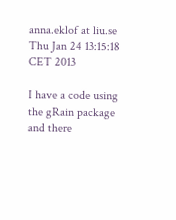anna.eklof at liu.se
Thu Jan 24 13:15:18 CET 2013

I have a code using the gRain package and there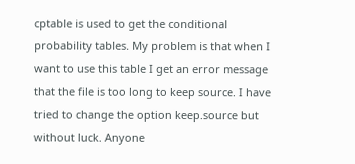cptable is used to get the conditional probability tables. My problem is that when I want to use this table I get an error message that the file is too long to keep source. I have tried to change the option keep.source but without luck. Anyone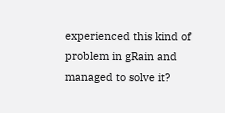experienced this kind of problem in gRain and managed to solve it?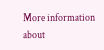More information about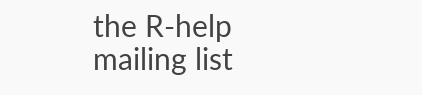the R-help mailing list